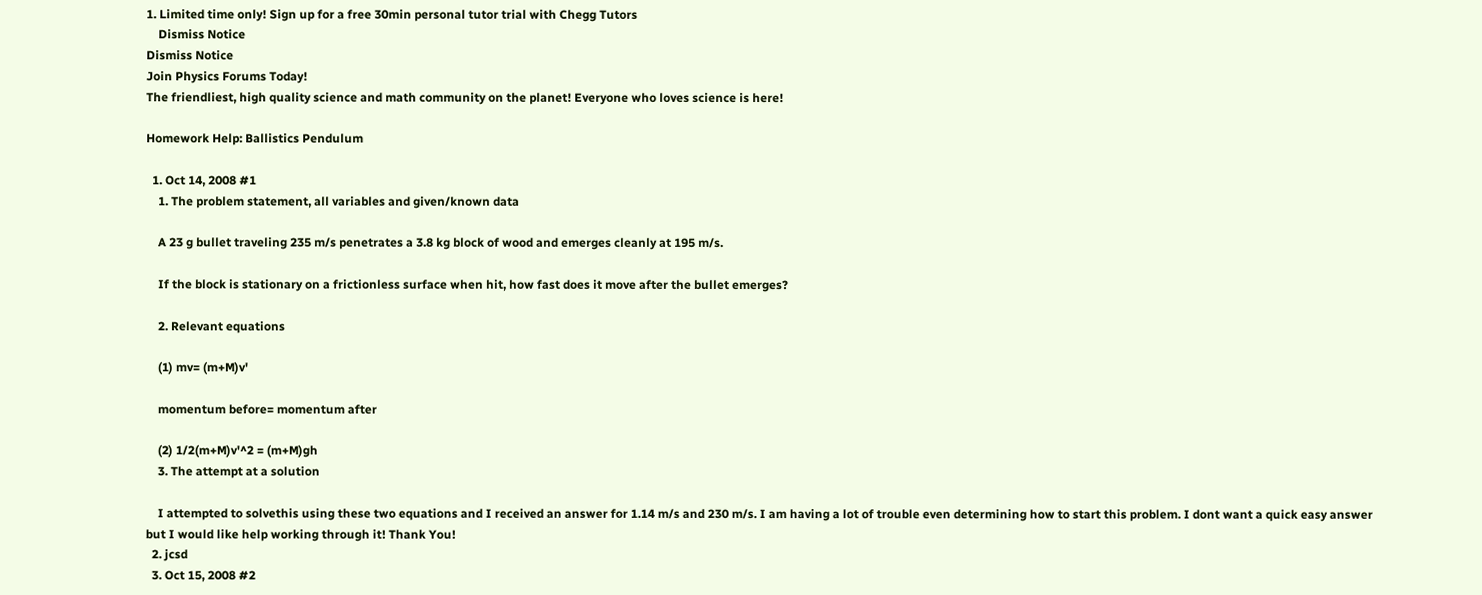1. Limited time only! Sign up for a free 30min personal tutor trial with Chegg Tutors
    Dismiss Notice
Dismiss Notice
Join Physics Forums Today!
The friendliest, high quality science and math community on the planet! Everyone who loves science is here!

Homework Help: Ballistics Pendulum

  1. Oct 14, 2008 #1
    1. The problem statement, all variables and given/known data

    A 23 g bullet traveling 235 m/s penetrates a 3.8 kg block of wood and emerges cleanly at 195 m/s.

    If the block is stationary on a frictionless surface when hit, how fast does it move after the bullet emerges?

    2. Relevant equations

    (1) mv= (m+M)v'

    momentum before= momentum after

    (2) 1/2(m+M)v'^2 = (m+M)gh
    3. The attempt at a solution

    I attempted to solvethis using these two equations and I received an answer for 1.14 m/s and 230 m/s. I am having a lot of trouble even determining how to start this problem. I dont want a quick easy answer but I would like help working through it! Thank You!
  2. jcsd
  3. Oct 15, 2008 #2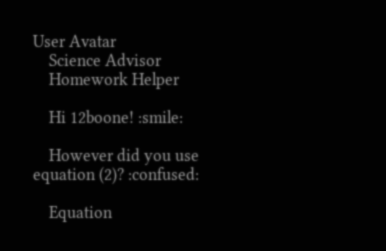User Avatar
    Science Advisor
    Homework Helper

    Hi 12boone! :smile:

    However did you use equation (2)? :confused:

    Equation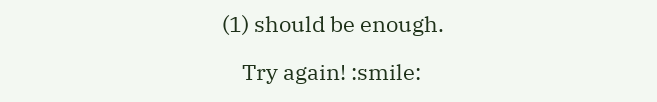(1) should be enough.

    Try again! :smile: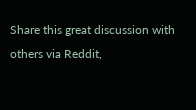Share this great discussion with others via Reddit,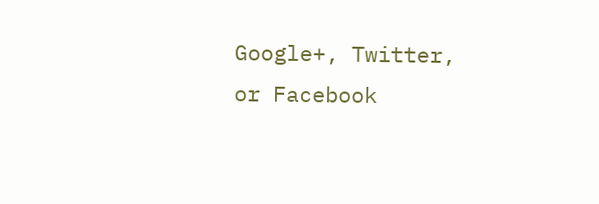Google+, Twitter, or Facebook